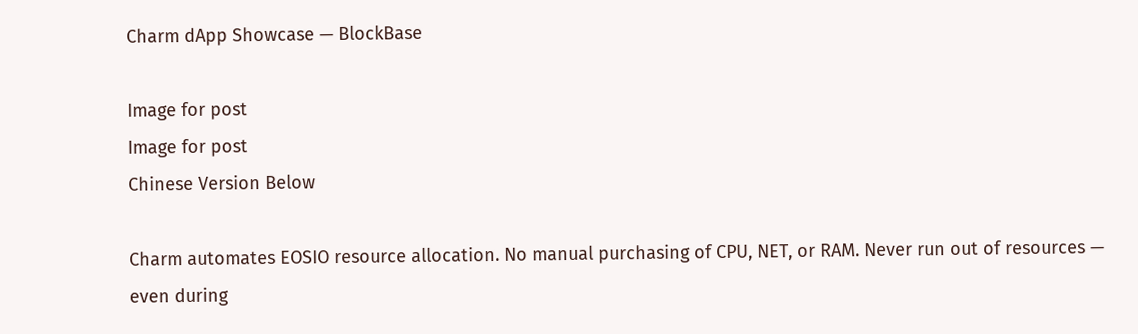Charm dApp Showcase — BlockBase

Image for post
Image for post
Chinese Version Below

Charm automates EOSIO resource allocation. No manual purchasing of CPU, NET, or RAM. Never run out of resources — even during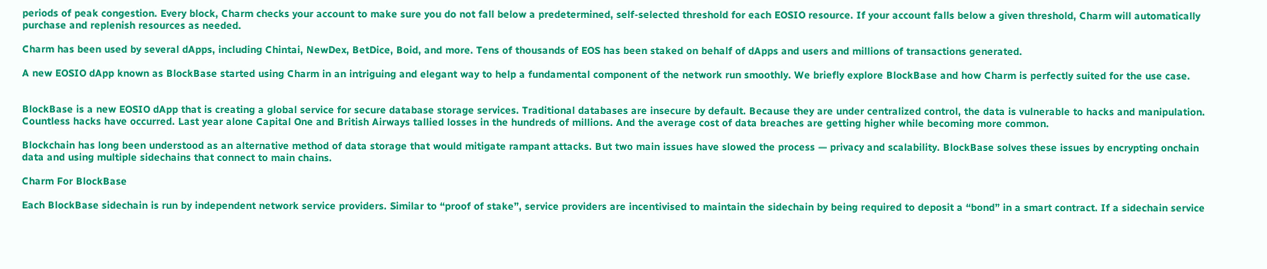periods of peak congestion. Every block, Charm checks your account to make sure you do not fall below a predetermined, self-selected threshold for each EOSIO resource. If your account falls below a given threshold, Charm will automatically purchase and replenish resources as needed.

Charm has been used by several dApps, including Chintai, NewDex, BetDice, Boid, and more. Tens of thousands of EOS has been staked on behalf of dApps and users and millions of transactions generated.

A new EOSIO dApp known as BlockBase started using Charm in an intriguing and elegant way to help a fundamental component of the network run smoothly. We briefly explore BlockBase and how Charm is perfectly suited for the use case.


BlockBase is a new EOSIO dApp that is creating a global service for secure database storage services. Traditional databases are insecure by default. Because they are under centralized control, the data is vulnerable to hacks and manipulation. Countless hacks have occurred. Last year alone Capital One and British Airways tallied losses in the hundreds of millions. And the average cost of data breaches are getting higher while becoming more common.

Blockchain has long been understood as an alternative method of data storage that would mitigate rampant attacks. But two main issues have slowed the process — privacy and scalability. BlockBase solves these issues by encrypting onchain data and using multiple sidechains that connect to main chains.

Charm For BlockBase

Each BlockBase sidechain is run by independent network service providers. Similar to “proof of stake”, service providers are incentivised to maintain the sidechain by being required to deposit a “bond” in a smart contract. If a sidechain service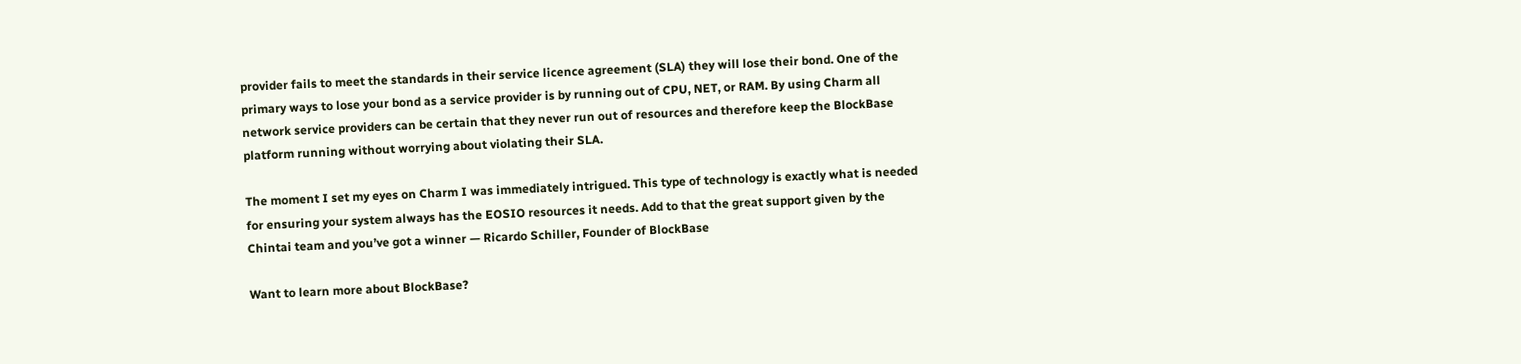provider fails to meet the standards in their service licence agreement (SLA) they will lose their bond. One of the primary ways to lose your bond as a service provider is by running out of CPU, NET, or RAM. By using Charm all network service providers can be certain that they never run out of resources and therefore keep the BlockBase platform running without worrying about violating their SLA.

The moment I set my eyes on Charm I was immediately intrigued. This type of technology is exactly what is needed for ensuring your system always has the EOSIO resources it needs. Add to that the great support given by the Chintai team and you’ve got a winner — Ricardo Schiller, Founder of BlockBase

Want to learn more about BlockBase?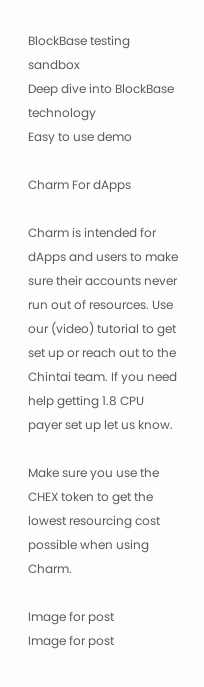BlockBase testing sandbox
Deep dive into BlockBase technology
Easy to use demo

Charm For dApps

Charm is intended for dApps and users to make sure their accounts never run out of resources. Use our (video) tutorial to get set up or reach out to the Chintai team. If you need help getting 1.8 CPU payer set up let us know.

Make sure you use the CHEX token to get the lowest resourcing cost possible when using Charm.

Image for post
Image for post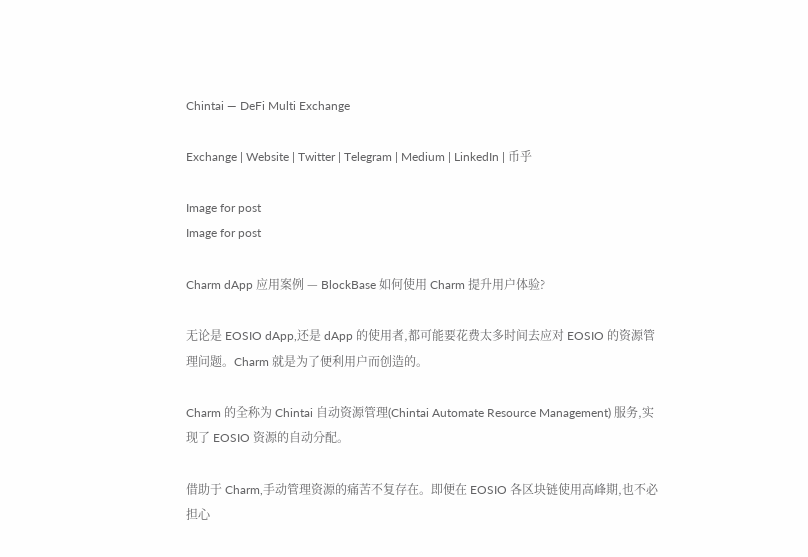Chintai — DeFi Multi Exchange

Exchange | Website | Twitter | Telegram | Medium | LinkedIn | 币乎

Image for post
Image for post

Charm dApp 应用案例 — BlockBase 如何使用 Charm 提升用户体验?

无论是 EOSIO dApp,还是 dApp 的使用者,都可能要花费太多时间去应对 EOSIO 的资源管理问题。Charm 就是为了便利用户而创造的。

Charm 的全称为 Chintai 自动资源管理(Chintai Automate Resource Management) 服务,实现了 EOSIO 资源的自动分配。

借助于 Charm,手动管理资源的痛苦不复存在。即便在 EOSIO 各区块链使用高峰期,也不必担心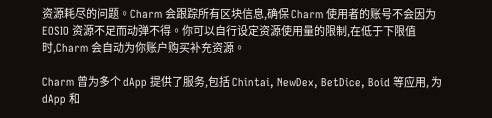资源耗尽的问题。Charm 会跟踪所有区块信息,确保 Charm 使用者的账号不会因为 EOSIO 资源不足而动弹不得。你可以自行设定资源使用量的限制,在低于下限值时,Charm 会自动为你账户购买补充资源。

Charm 曾为多个 dApp 提供了服务,包括 Chintai, NewDex, BetDice, Boid 等应用, 为 dApp 和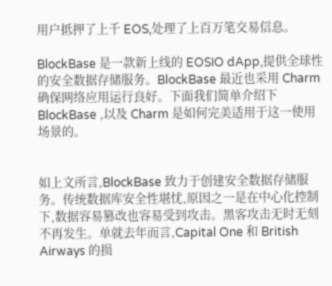用户抵押了上千 EOS,处理了上百万笔交易信息。

BlockBase 是一款新上线的 EOSIO dApp,提供全球性的安全数据存储服务。BlockBase 最近也采用 Charm 确保网络应用运行良好。下面我们简单介绍下 BlockBase ,以及 Charm 是如何完美适用于这一使用场景的。


如上文所言,BlockBase 致力于创建安全数据存储服务。传统数据库安全性堪忧,原因之一是在中心化控制下,数据容易篡改也容易受到攻击。黑客攻击无时无刻不再发生。单就去年而言,Capital One 和 British Airways 的损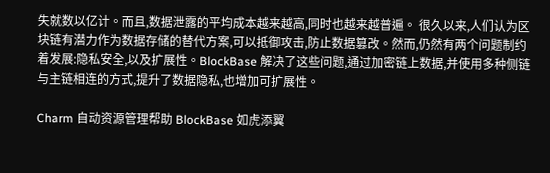失就数以亿计。而且,数据泄露的平均成本越来越高,同时也越来越普遍。 很久以来,人们认为区块链有潜力作为数据存储的替代方案,可以抵御攻击,防止数据篡改。然而,仍然有两个问题制约着发展:隐私安全,以及扩展性。BlockBase 解决了这些问题,通过加密链上数据,并使用多种侧链与主链相连的方式,提升了数据隐私,也增加可扩展性。

Charm 自动资源管理帮助 BlockBase 如虎添翼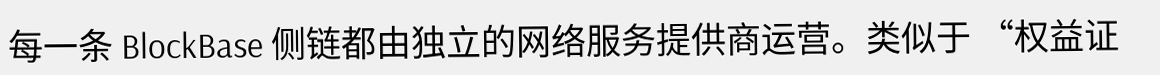每一条 BlockBase 侧链都由独立的网络服务提供商运营。类似于 “权益证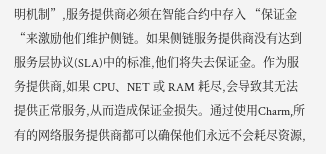明机制”,服务提供商必须在智能合约中存入 “保证金 “来激励他们维护侧链。如果侧链服务提供商没有达到服务层协议(SLA)中的标准,他们将失去保证金。作为服务提供商,如果 CPU、NET 或 RAM 耗尽,会导致其无法提供正常服务,从而造成保证金损失。通过使用Charm,所有的网络服务提供商都可以确保他们永远不会耗尽资源,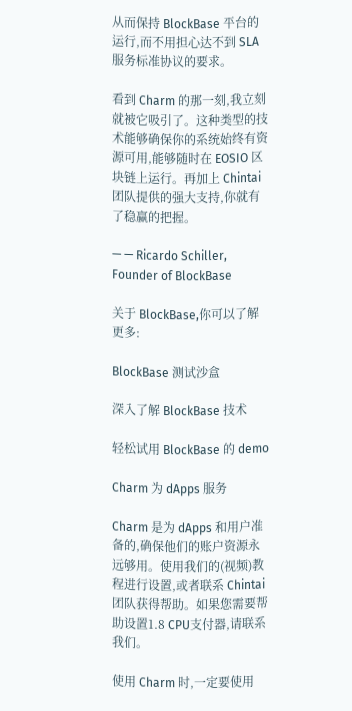从而保持 BlockBase 平台的运行,而不用担心达不到 SLA 服务标准协议的要求。

看到 Charm 的那一刻,我立刻就被它吸引了。这种类型的技术能够确保你的系统始终有资源可用,能够随时在 EOSIO 区块链上运行。再加上 Chintai 团队提供的强大支持,你就有了稳赢的把握。

— — Ricardo Schiller, Founder of BlockBase

关于 BlockBase,你可以了解更多:

BlockBase 测试沙盒

深入了解 BlockBase 技术

轻松试用 BlockBase 的 demo

Charm 为 dApps 服务

Charm 是为 dApps 和用户准备的,确保他们的账户资源永远够用。使用我们的(视频)教程进行设置,或者联系 Chintai 团队获得帮助。如果您需要帮助设置1.8 CPU支付器,请联系我们。

使用 Charm 时,一定要使用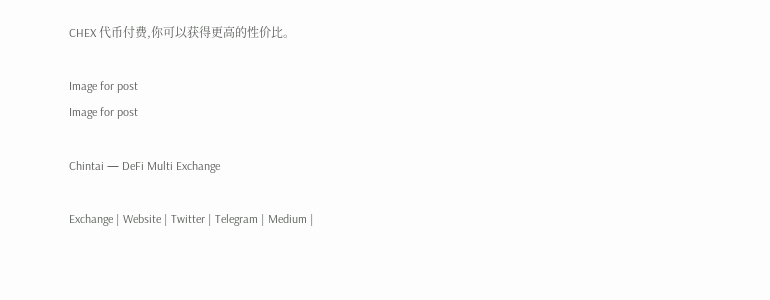CHEX 代币付费,你可以获得更高的性价比。

Image for post
Image for post

Chintai — DeFi Multi Exchange

Exchange | Website | Twitter | Telegram | Medium |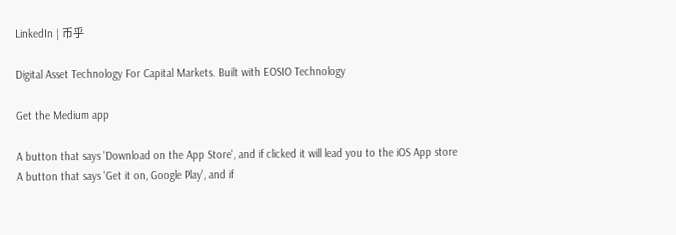LinkedIn | 币乎

Digital Asset Technology For Capital Markets. Built with EOSIO Technology

Get the Medium app

A button that says 'Download on the App Store', and if clicked it will lead you to the iOS App store
A button that says 'Get it on, Google Play', and if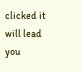clicked it will lead you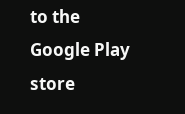to the Google Play store